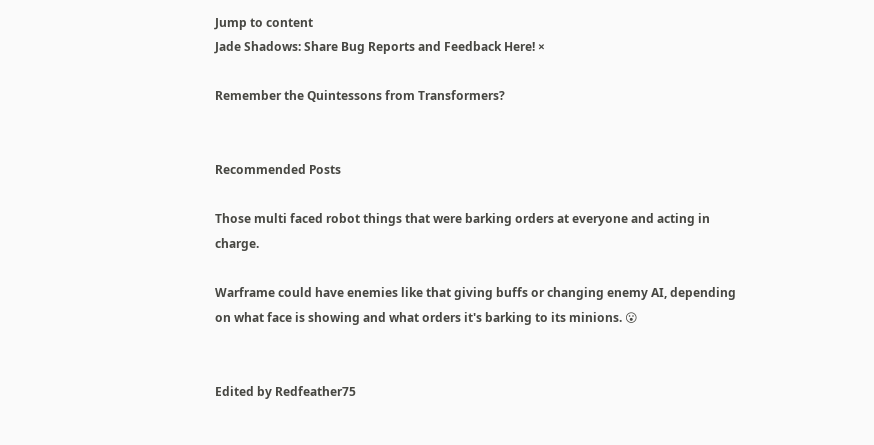Jump to content
Jade Shadows: Share Bug Reports and Feedback Here! ×

Remember the Quintessons from Transformers?


Recommended Posts

Those multi faced robot things that were barking orders at everyone and acting in charge.

Warframe could have enemies like that giving buffs or changing enemy AI, depending on what face is showing and what orders it's barking to its minions. 😮


Edited by Redfeather75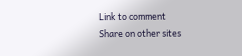Link to comment
Share on other sites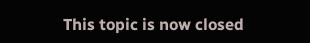This topic is now closed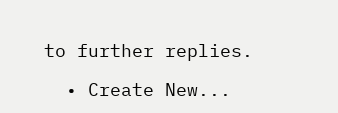to further replies.

  • Create New...